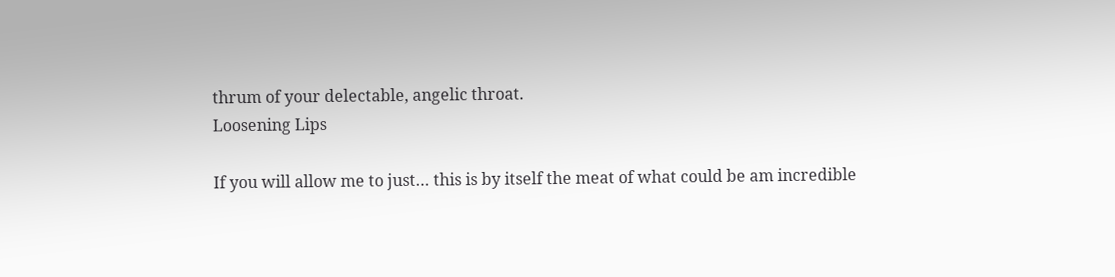thrum of your delectable, angelic throat.
Loosening Lips

If you will allow me to just… this is by itself the meat of what could be am incredible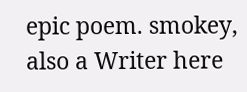epic poem. smokey, also a Writer here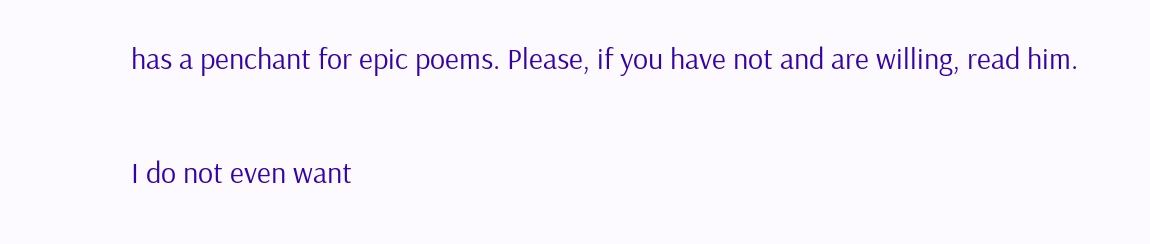has a penchant for epic poems. Please, if you have not and are willing, read him.

I do not even want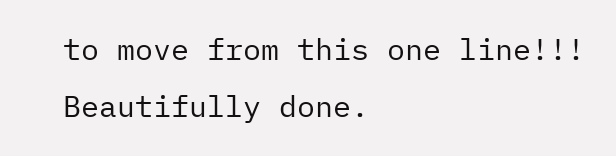to move from this one line!!! Beautifully done.